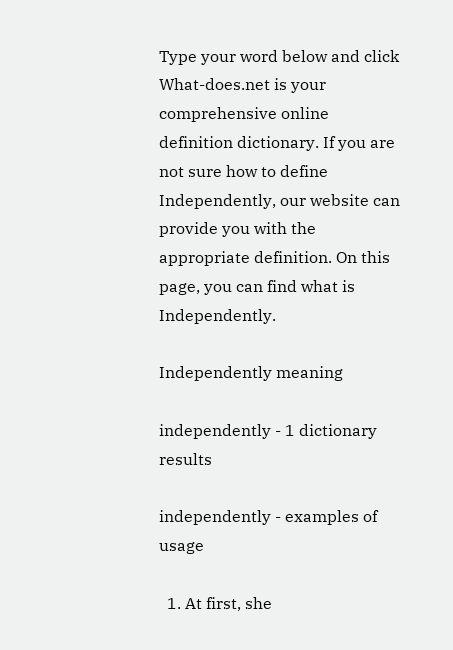Type your word below and click
What-does.net is your comprehensive online definition dictionary. If you are not sure how to define Independently, our website can provide you with the appropriate definition. On this page, you can find what is Independently.

Independently meaning

independently - 1 dictionary results

independently - examples of usage

  1. At first, she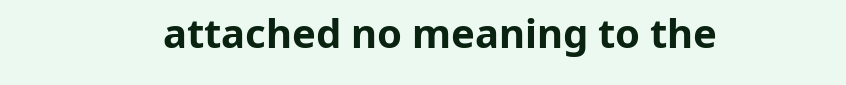attached no meaning to the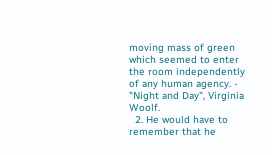moving mass of green which seemed to enter the room independently of any human agency. - "Night and Day", Virginia Woolf.
  2. He would have to remember that he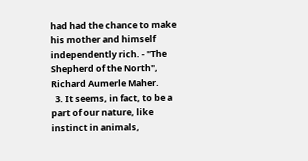had had the chance to make his mother and himself independently rich. - "The Shepherd of the North", Richard Aumerle Maher.
  3. It seems, in fact, to be a part of our nature, like instinct in animals,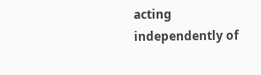acting independently of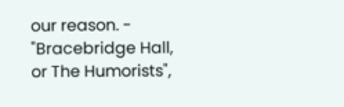our reason. - "Bracebridge Hall, or The Humorists",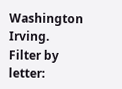Washington Irving.
Filter by letter: